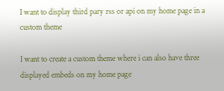I want to display third pary rss or api on my home page in a custom theme

I want to create a custom theme where i can also have three displayed embeds on my home page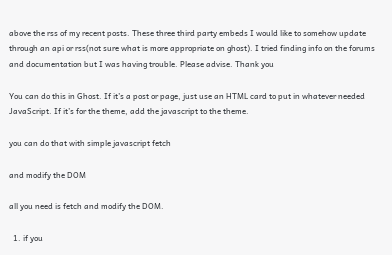above the rss of my recent posts. These three third party embeds I would like to somehow update through an api or rss(not sure what is more appropriate on ghost). I tried finding info on the forums and documentation but I was having trouble. Please advise. Thank you

You can do this in Ghost. If it’s a post or page, just use an HTML card to put in whatever needed JavaScript. If it’s for the theme, add the javascript to the theme.

you can do that with simple javascript fetch

and modify the DOM

all you need is fetch and modify the DOM.

  1. if you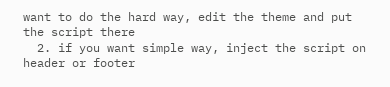want to do the hard way, edit the theme and put the script there
  2. if you want simple way, inject the script on header or footer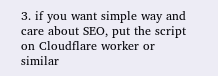3. if you want simple way and care about SEO, put the script on Cloudflare worker or similar